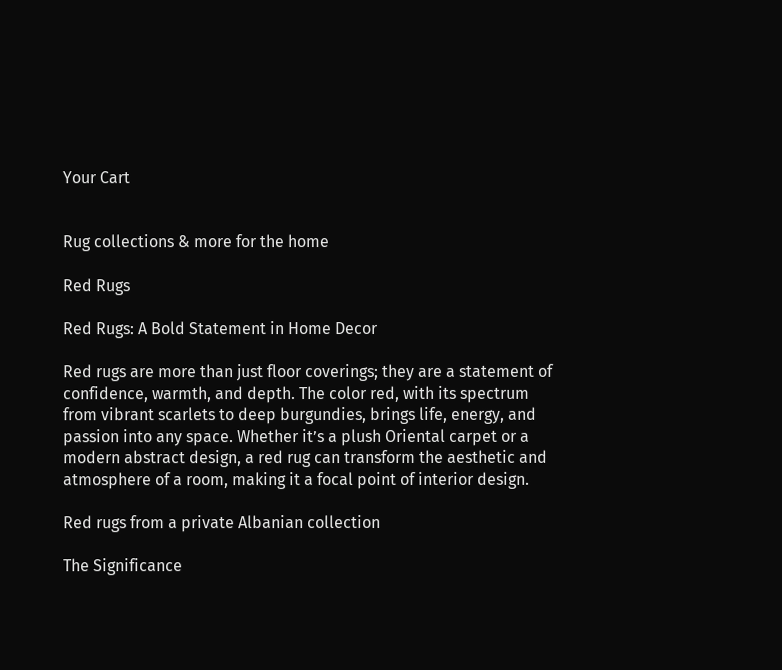Your Cart


Rug collections & more for the home

Red Rugs

Red Rugs: A Bold Statement in Home Decor

Red rugs are more than just floor coverings; they are a statement of confidence, warmth, and depth. The color red, with its spectrum from vibrant scarlets to deep burgundies, brings life, energy, and passion into any space. Whether it’s a plush Oriental carpet or a modern abstract design, a red rug can transform the aesthetic and atmosphere of a room, making it a focal point of interior design.

Red rugs from a private Albanian collection

The Significance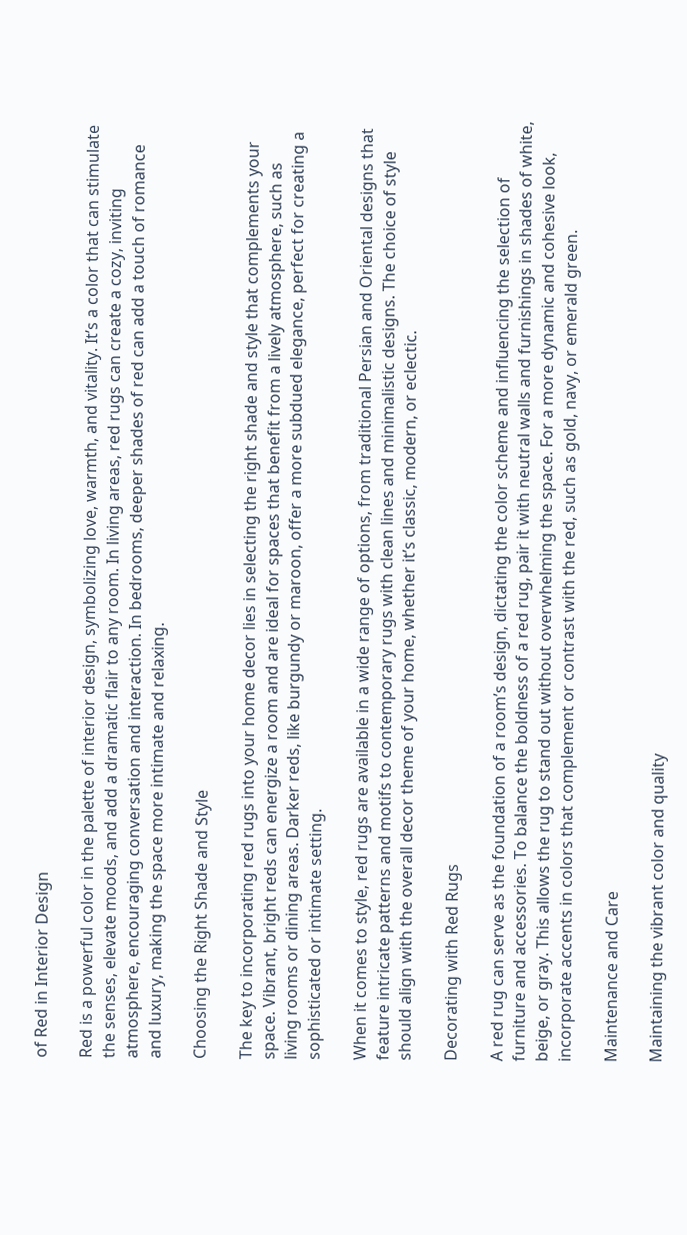of Red in Interior Design

Red is a powerful color in the palette of interior design, symbolizing love, warmth, and vitality. It’s a color that can stimulate the senses, elevate moods, and add a dramatic flair to any room. In living areas, red rugs can create a cozy, inviting atmosphere, encouraging conversation and interaction. In bedrooms, deeper shades of red can add a touch of romance and luxury, making the space more intimate and relaxing.

Choosing the Right Shade and Style

The key to incorporating red rugs into your home decor lies in selecting the right shade and style that complements your space. Vibrant, bright reds can energize a room and are ideal for spaces that benefit from a lively atmosphere, such as living rooms or dining areas. Darker reds, like burgundy or maroon, offer a more subdued elegance, perfect for creating a sophisticated or intimate setting.

When it comes to style, red rugs are available in a wide range of options, from traditional Persian and Oriental designs that feature intricate patterns and motifs to contemporary rugs with clean lines and minimalistic designs. The choice of style should align with the overall decor theme of your home, whether it’s classic, modern, or eclectic.

Decorating with Red Rugs

A red rug can serve as the foundation of a room’s design, dictating the color scheme and influencing the selection of furniture and accessories. To balance the boldness of a red rug, pair it with neutral walls and furnishings in shades of white, beige, or gray. This allows the rug to stand out without overwhelming the space. For a more dynamic and cohesive look, incorporate accents in colors that complement or contrast with the red, such as gold, navy, or emerald green.

Maintenance and Care

Maintaining the vibrant color and quality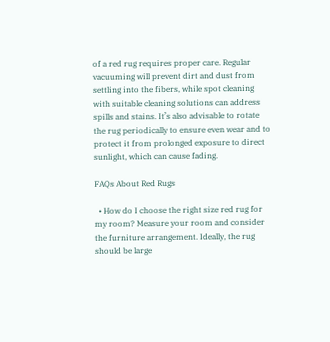of a red rug requires proper care. Regular vacuuming will prevent dirt and dust from settling into the fibers, while spot cleaning with suitable cleaning solutions can address spills and stains. It’s also advisable to rotate the rug periodically to ensure even wear and to protect it from prolonged exposure to direct sunlight, which can cause fading.

FAQs About Red Rugs

  • How do I choose the right size red rug for my room? Measure your room and consider the furniture arrangement. Ideally, the rug should be large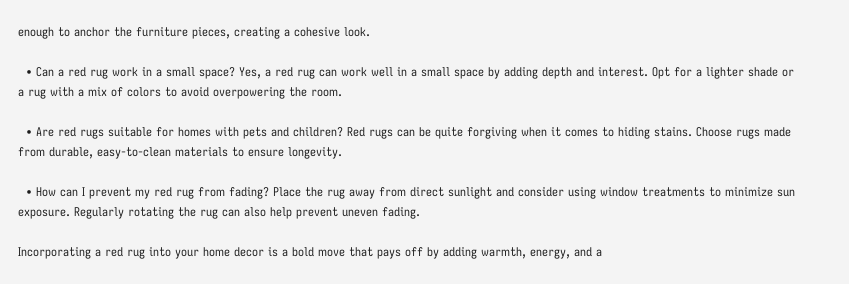enough to anchor the furniture pieces, creating a cohesive look.

  • Can a red rug work in a small space? Yes, a red rug can work well in a small space by adding depth and interest. Opt for a lighter shade or a rug with a mix of colors to avoid overpowering the room.

  • Are red rugs suitable for homes with pets and children? Red rugs can be quite forgiving when it comes to hiding stains. Choose rugs made from durable, easy-to-clean materials to ensure longevity.

  • How can I prevent my red rug from fading? Place the rug away from direct sunlight and consider using window treatments to minimize sun exposure. Regularly rotating the rug can also help prevent uneven fading.

Incorporating a red rug into your home decor is a bold move that pays off by adding warmth, energy, and a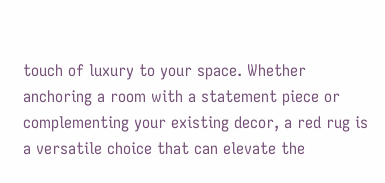touch of luxury to your space. Whether anchoring a room with a statement piece or complementing your existing decor, a red rug is a versatile choice that can elevate the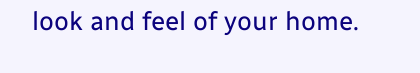look and feel of your home.